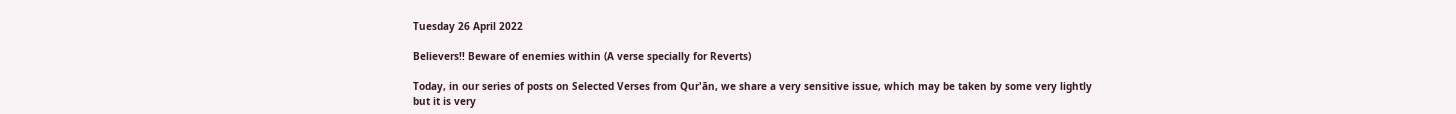Tuesday 26 April 2022

Believers!! Beware of enemies within (A verse specially for Reverts)

Today, in our series of posts on Selected Verses from Qur'ān, we share a very sensitive issue, which may be taken by some very lightly but it is very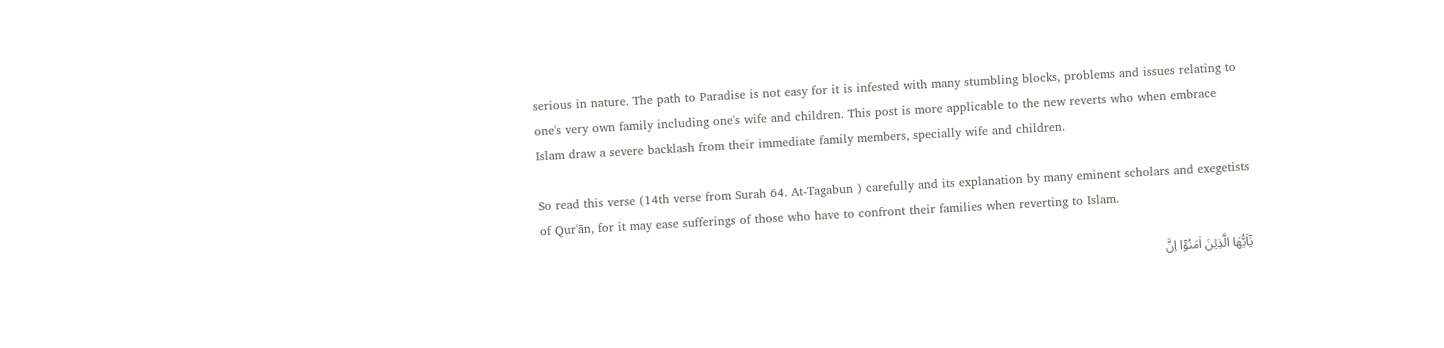serious in nature. The path to Paradise is not easy for it is infested with many stumbling blocks, problems and issues relating to one's very own family including one's wife and children. This post is more applicable to the new reverts who when embrace Islam draw a severe backlash from their immediate family members, specially wife and children.

So read this verse (14th verse from Surah 64. At-Tagabun ) carefully and its explanation by many eminent scholars and exegetists of Qur'ān, for it may ease sufferings of those who have to confront their families when reverting to Islam.

يٰۤاَيُّهَا الَّذِيۡنَ اٰمَنُوۡۤا اِنَّ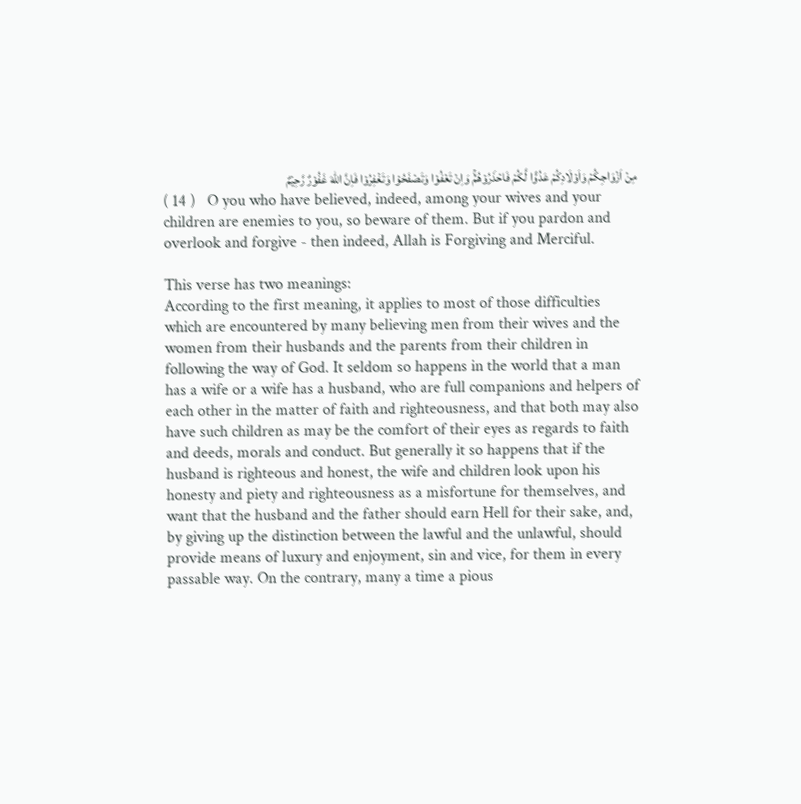مِنۡ اَزۡوَاجِكُمۡ وَاَوۡلَادِكُمۡ عَدُوًّا لَّكُمۡ فَاحۡذَرُوۡهُمۡۚ وَاِنۡ تَعۡفُوۡا وَتَصۡفَحُوۡا وَتَغۡفِرُوۡا فَاِنَّ اللّٰهَ غَفُوۡرٌ رَّحِيۡمٌ
( 14 )   O you who have believed, indeed, among your wives and your children are enemies to you, so beware of them. But if you pardon and overlook and forgive - then indeed, Allah is Forgiving and Merciful.

This verse has two meanings:
According to the first meaning, it applies to most of those difficulties which are encountered by many believing men from their wives and the women from their husbands and the parents from their children in following the way of God. It seldom so happens in the world that a man has a wife or a wife has a husband, who are full companions and helpers of each other in the matter of faith and righteousness, and that both may also have such children as may be the comfort of their eyes as regards to faith and deeds, morals and conduct. But generally it so happens that if the husband is righteous and honest, the wife and children look upon his honesty and piety and righteousness as a misfortune for themselves, and want that the husband and the father should earn Hell for their sake, and, by giving up the distinction between the lawful and the unlawful, should provide means of luxury and enjoyment, sin and vice, for them in every passable way. On the contrary, many a time a pious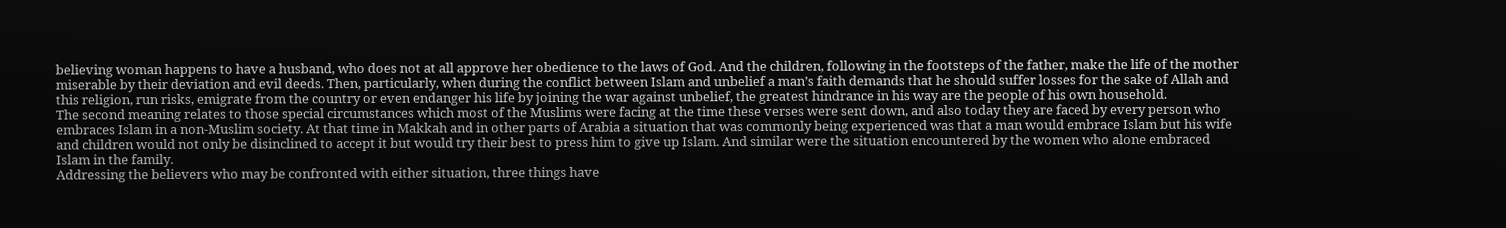believing woman happens to have a husband, who does not at all approve her obedience to the laws of God. And the children, following in the footsteps of the father, make the life of the mother miserable by their deviation and evil deeds. Then, particularly, when during the conflict between Islam and unbelief a man’s faith demands that he should suffer losses for the sake of Allah and this religion, run risks, emigrate from the country or even endanger his life by joining the war against unbelief, the greatest hindrance in his way are the people of his own household.
The second meaning relates to those special circumstances which most of the Muslims were facing at the time these verses were sent down, and also today they are faced by every person who embraces Islam in a non-Muslim society. At that time in Makkah and in other parts of Arabia a situation that was commonly being experienced was that a man would embrace Islam but his wife and children would not only be disinclined to accept it but would try their best to press him to give up Islam. And similar were the situation encountered by the women who alone embraced Islam in the family.
Addressing the believers who may be confronted with either situation, three things have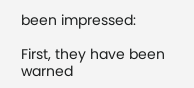been impressed:

First, they have been warned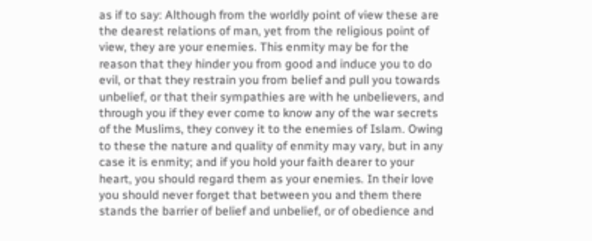as if to say: Although from the worldly point of view these are the dearest relations of man, yet from the religious point of view, they are your enemies. This enmity may be for the reason that they hinder you from good and induce you to do evil, or that they restrain you from belief and pull you towards unbelief, or that their sympathies are with he unbelievers, and through you if they ever come to know any of the war secrets of the Muslims, they convey it to the enemies of Islam. Owing to these the nature and quality of enmity may vary, but in any case it is enmity; and if you hold your faith dearer to your heart, you should regard them as your enemies. In their love you should never forget that between you and them there stands the barrier of belief and unbelief, or of obedience and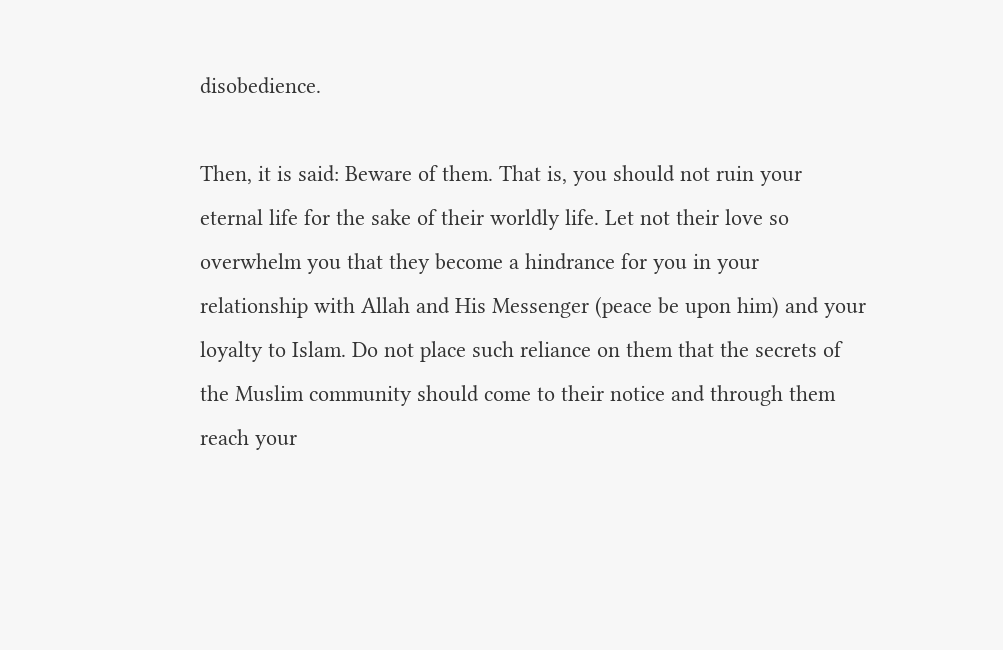disobedience.

Then, it is said: Beware of them. That is, you should not ruin your eternal life for the sake of their worldly life. Let not their love so overwhelm you that they become a hindrance for you in your relationship with Allah and His Messenger (peace be upon him) and your loyalty to Islam. Do not place such reliance on them that the secrets of the Muslim community should come to their notice and through them reach your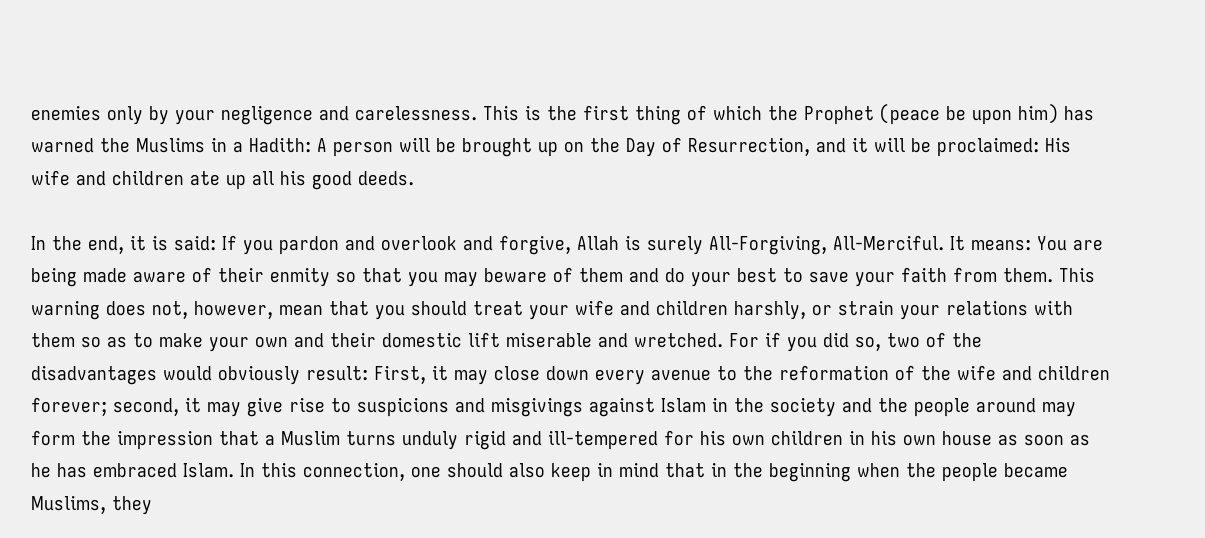enemies only by your negligence and carelessness. This is the first thing of which the Prophet (peace be upon him) has warned the Muslims in a Hadith: A person will be brought up on the Day of Resurrection, and it will be proclaimed: His wife and children ate up all his good deeds.

In the end, it is said: If you pardon and overlook and forgive, Allah is surely All-Forgiving, All-Merciful. It means: You are being made aware of their enmity so that you may beware of them and do your best to save your faith from them. This warning does not, however, mean that you should treat your wife and children harshly, or strain your relations with them so as to make your own and their domestic lift miserable and wretched. For if you did so, two of the disadvantages would obviously result: First, it may close down every avenue to the reformation of the wife and children forever; second, it may give rise to suspicions and misgivings against Islam in the society and the people around may form the impression that a Muslim turns unduly rigid and ill-tempered for his own children in his own house as soon as he has embraced Islam. In this connection, one should also keep in mind that in the beginning when the people became Muslims, they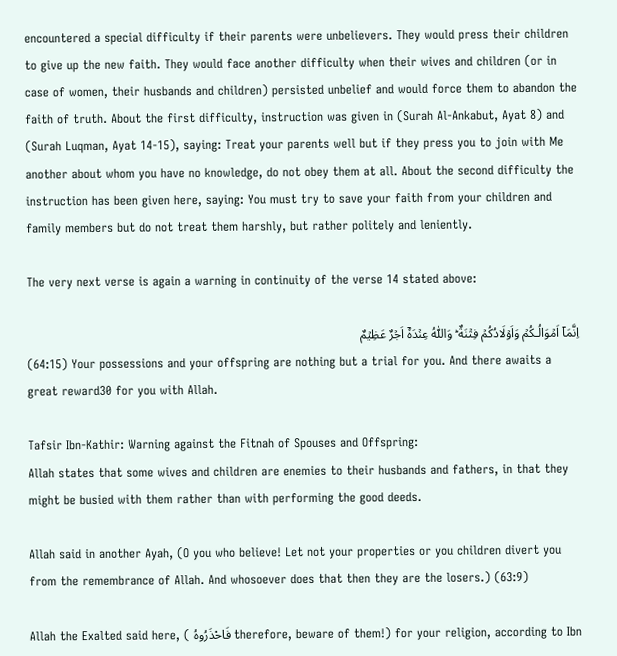encountered a special difficulty if their parents were unbelievers. They would press their children to give up the new faith. They would face another difficulty when their wives and children (or in case of women, their husbands and children) persisted unbelief and would force them to abandon the faith of truth. About the first difficulty, instruction was given in (Surah Al-Ankabut, Ayat 8) and (Surah Luqman, Ayat 14-15), saying: Treat your parents well but if they press you to join with Me another about whom you have no knowledge, do not obey them at all. About the second difficulty the instruction has been given here, saying: You must try to save your faith from your children and family members but do not treat them harshly, but rather politely and leniently.

The very next verse is again a warning in continuity of the verse 14 stated above:

اِنَّمَاۤ اَمۡوَالُـكُمۡ وَاَوۡلَادُكُمۡ فِتۡنَةٌ ؕ وَاللّٰهُ عِنۡدَهٗۤ اَجۡرٌ عَظِيۡمٌ
(64:15) Your possessions and your offspring are nothing but a trial for you. And there awaits a great reward30 for you with Allah.

Tafsir Ibn-Kathir: Warning against the Fitnah of Spouses and Offspring:
Allah states that some wives and children are enemies to their husbands and fathers, in that they might be busied with them rather than with performing the good deeds.

Allah said in another Ayah, (O you who believe! Let not your properties or you children divert you from the remembrance of Allah. And whosoever does that then they are the losers.) (63:9)

Allah the Exalted said here, ( فَاحْذَرُوهُ therefore, beware of them!) for your religion, according to Ibn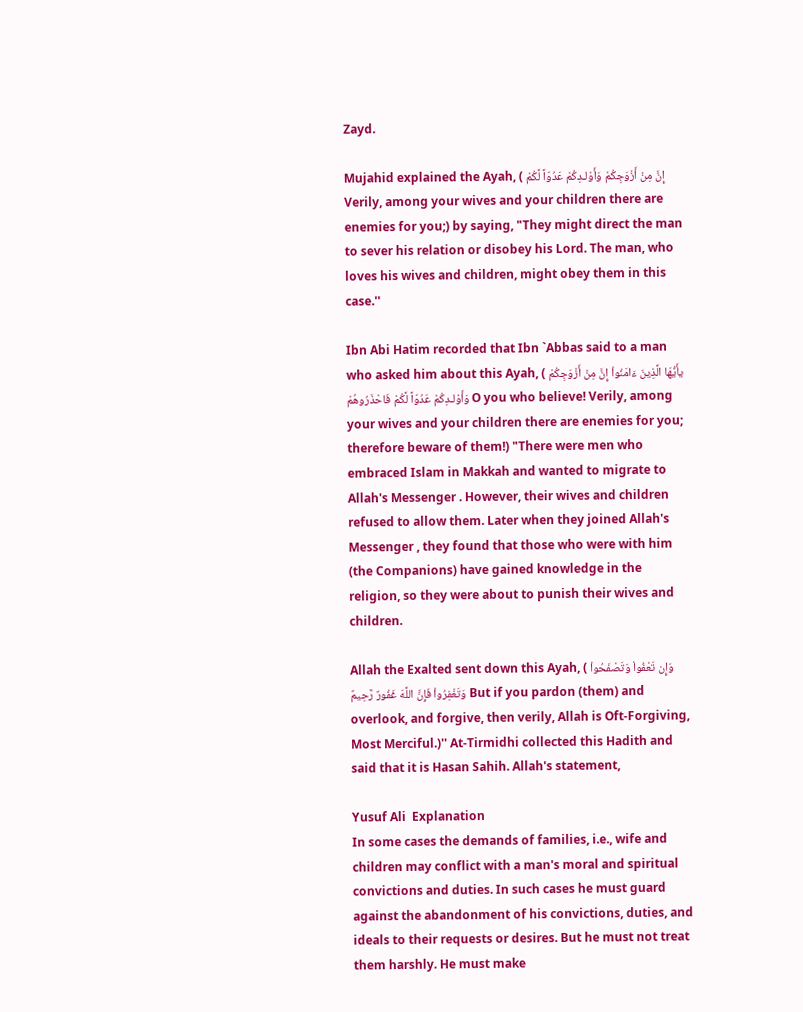Zayd.

Mujahid explained the Ayah, ( إِنَّ مِنْ أَزْوَجِكُمْ وَأَوْلـدِكُمْ عَدُوّاً لَّكُمْ Verily, among your wives and your children there are enemies for you;) by saying, "They might direct the man to sever his relation or disobey his Lord. The man, who loves his wives and children, might obey them in this case.''

Ibn Abi Hatim recorded that Ibn `Abbas said to a man who asked him about this Ayah, ( يأَيُّهَا الَّذِينَ ءَامَنُواْ إِنَّ مِنْ أَزْوَجِكُمْ وَأَوْلـدِكُمْ عَدُوّاً لَّكُمْ فَاحْذَرُوهُمْ O you who believe! Verily, among your wives and your children there are enemies for you; therefore beware of them!) "There were men who embraced Islam in Makkah and wanted to migrate to Allah's Messenger . However, their wives and children refused to allow them. Later when they joined Allah's Messenger , they found that those who were with him (the Companions) have gained knowledge in the religion, so they were about to punish their wives and children.

Allah the Exalted sent down this Ayah, ( وَإِن تَعْفُواْ وَتَصْفَحُواْ وَتَغْفِرُواْ فَإِنَّ اللَّهَ غَفُورٌ رَّحِيمٌ But if you pardon (them) and overlook, and forgive, then verily, Allah is Oft-Forgiving, Most Merciful.)'' At-Tirmidhi collected this Hadith and said that it is Hasan Sahih. Allah's statement,

Yusuf Ali  Explanation
In some cases the demands of families, i.e., wife and children may conflict with a man's moral and spiritual convictions and duties. In such cases he must guard against the abandonment of his convictions, duties, and ideals to their requests or desires. But he must not treat them harshly. He must make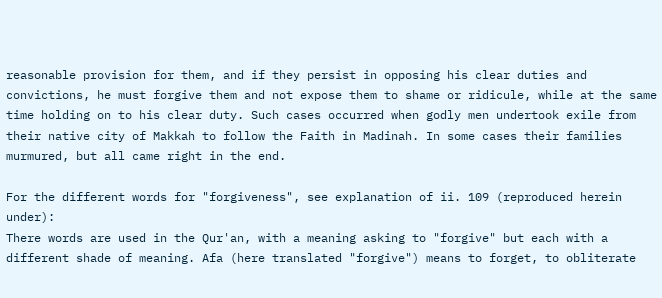reasonable provision for them, and if they persist in opposing his clear duties and convictions, he must forgive them and not expose them to shame or ridicule, while at the same time holding on to his clear duty. Such cases occurred when godly men undertook exile from their native city of Makkah to follow the Faith in Madinah. In some cases their families murmured, but all came right in the end.

For the different words for "forgiveness", see explanation of ii. 109 (reproduced herein under):
There words are used in the Qur'an, with a meaning asking to "forgive" but each with a different shade of meaning. Afa (here translated "forgive") means to forget, to obliterate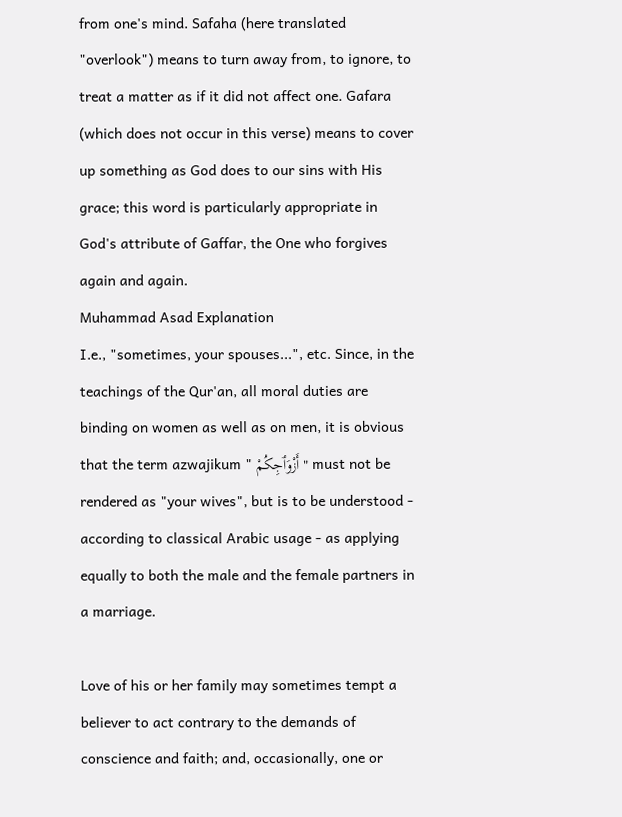from one's mind. Safaha (here translated "overlook") means to turn away from, to ignore, to treat a matter as if it did not affect one. Gafara (which does not occur in this verse) means to cover up something as God does to our sins with His grace; this word is particularly appropriate in God's attribute of Gaffar, the One who forgives again and again.
Muhammad Asad Explanation
I.e., "sometimes, your spouses...", etc. Since, in the teachings of the Qur'an, all moral duties are binding on women as well as on men, it is obvious that the term azwajikum " أَزْوَٲجِكُمْ " must not be rendered as "your wives", but is to be understood - according to classical Arabic usage - as applying equally to both the male and the female partners in a marriage.

Love of his or her family may sometimes tempt a believer to act contrary to the demands of conscience and faith; and, occasionally, one or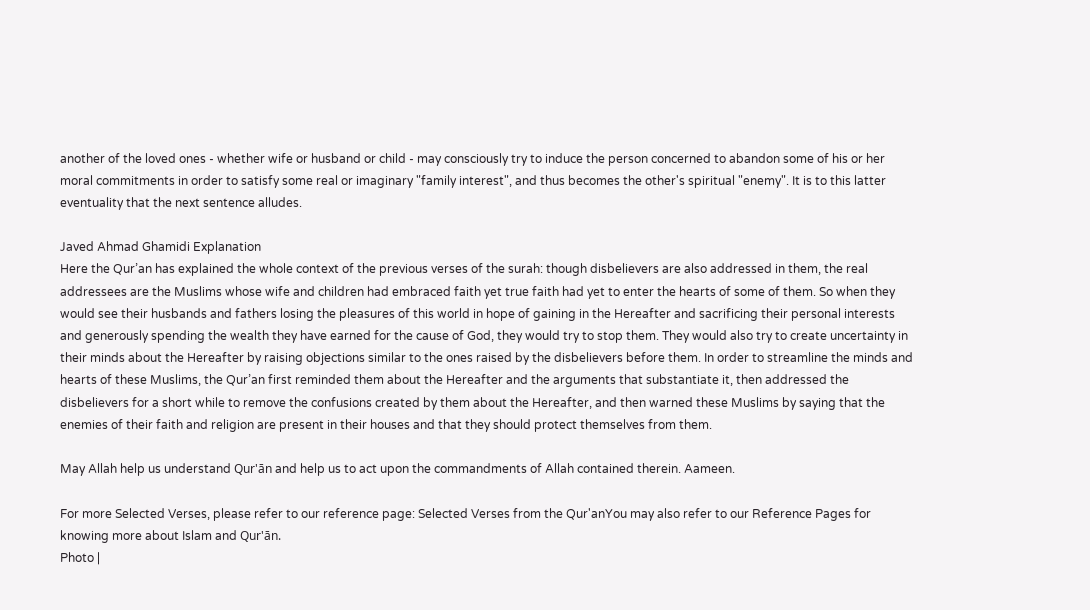another of the loved ones - whether wife or husband or child - may consciously try to induce the person concerned to abandon some of his or her moral commitments in order to satisfy some real or imaginary "family interest", and thus becomes the other's spiritual "enemy". It is to this latter eventuality that the next sentence alludes.

Javed Ahmad Ghamidi Explanation
Here the Qur’an has explained the whole context of the previous verses of the surah: though disbelievers are also addressed in them, the real addressees are the Muslims whose wife and children had embraced faith yet true faith had yet to enter the hearts of some of them. So when they would see their husbands and fathers losing the pleasures of this world in hope of gaining in the Hereafter and sacrificing their personal interests and generously spending the wealth they have earned for the cause of God, they would try to stop them. They would also try to create uncertainty in their minds about the Hereafter by raising objections similar to the ones raised by the disbelievers before them. In order to streamline the minds and hearts of these Muslims, the Qur’an first reminded them about the Hereafter and the arguments that substantiate it, then addressed the disbelievers for a short while to remove the confusions created by them about the Hereafter, and then warned these Muslims by saying that the enemies of their faith and religion are present in their houses and that they should protect themselves from them.

May Allah help us understand Qur'ān and help us to act upon the commandments of Allah contained therein. Aameen.

For more Selected Verses, please refer to our reference page: Selected Verses from the Qur'anYou may also refer to our Reference Pages for knowing more about Islam and Qur'ān.
Photo |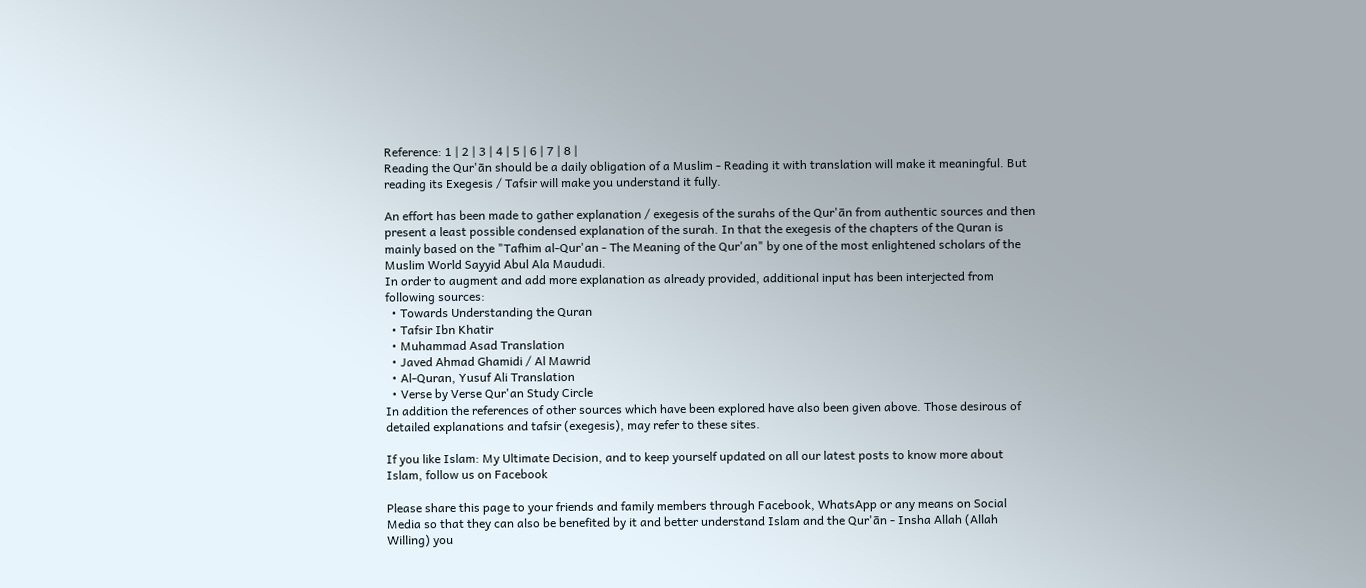Reference: 1 | 2 | 3 | 4 | 5 | 6 | 7 | 8 |
Reading the Qur'ān should be a daily obligation of a Muslim - Reading it with translation will make it meaningful. But reading its Exegesis / Tafsir will make you understand it fully.

An effort has been made to gather explanation / exegesis of the surahs of the Qur'ān from authentic sources and then present a least possible condensed explanation of the surah. In that the exegesis of the chapters of the Quran is mainly based on the "Tafhim al-Qur'an - The Meaning of the Qur'an" by one of the most enlightened scholars of the Muslim World Sayyid Abul Ala Maududi.
In order to augment and add more explanation as already provided, additional input has been interjected from following sources:
  • Towards Understanding the Quran
  • Tafsir Ibn Khatir
  • Muhammad Asad Translation
  • Javed Ahmad Ghamidi / Al Mawrid
  • Al-Quran, Yusuf Ali Translation
  • Verse by Verse Qur'an Study Circle
In addition the references of other sources which have been explored have also been given above. Those desirous of detailed explanations and tafsir (exegesis), may refer to these sites.

If you like Islam: My Ultimate Decision, and to keep yourself updated on all our latest posts to know more about Islam, follow us on Facebook

Please share this page to your friends and family members through Facebook, WhatsApp or any means on Social Media so that they can also be benefited by it and better understand Islam and the Qur'ān - Insha Allah (Allah Willing) you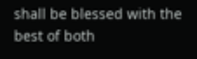shall be blessed with the best of both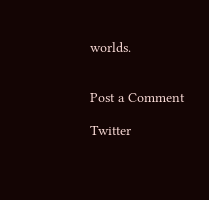worlds.


Post a Comment

Twitter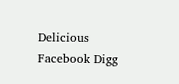Delicious Facebook Digg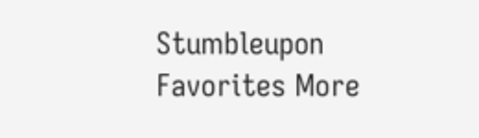Stumbleupon Favorites More